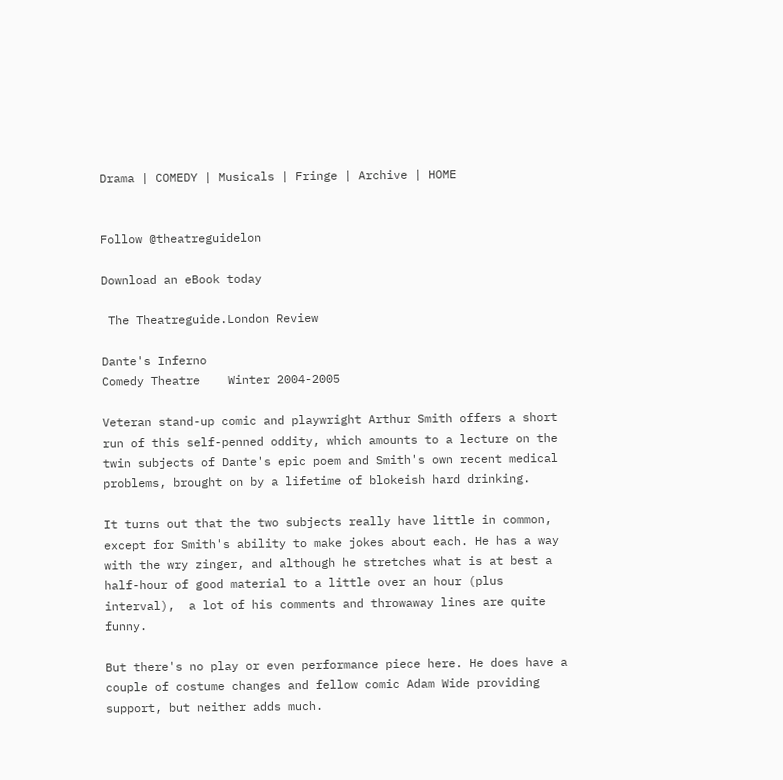Drama | COMEDY | Musicals | Fringe | Archive | HOME


Follow @theatreguidelon

Download an eBook today

 The Theatreguide.London Review

Dante's Inferno
Comedy Theatre    Winter 2004-2005

Veteran stand-up comic and playwright Arthur Smith offers a short run of this self-penned oddity, which amounts to a lecture on the twin subjects of Dante's epic poem and Smith's own recent medical problems, brought on by a lifetime of blokeish hard drinking.

It turns out that the two subjects really have little in common, except for Smith's ability to make jokes about each. He has a way with the wry zinger, and although he stretches what is at best a half-hour of good material to a little over an hour (plus interval),  a lot of his comments and throwaway lines are quite funny.

But there's no play or even performance piece here. He does have a couple of costume changes and fellow comic Adam Wide providing support, but neither adds much.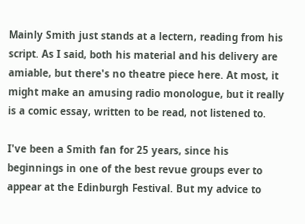Mainly Smith just stands at a lectern, reading from his script. As I said, both his material and his delivery are amiable, but there's no theatre piece here. At most, it might make an amusing radio monologue, but it really is a comic essay, written to be read, not listened to.

I've been a Smith fan for 25 years, since his beginnings in one of the best revue groups ever to appear at the Edinburgh Festival. But my advice to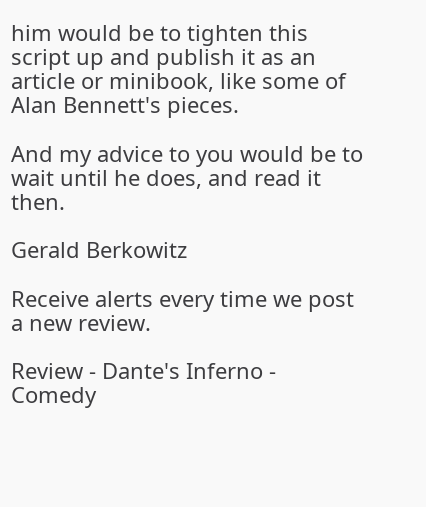him would be to tighten this script up and publish it as an article or minibook, like some of Alan Bennett's pieces.

And my advice to you would be to wait until he does, and read it then.

Gerald Berkowitz

Receive alerts every time we post a new review.

Review - Dante's Inferno - Comedy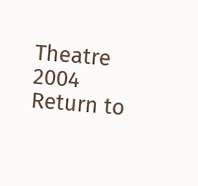Theatre 2004
Return to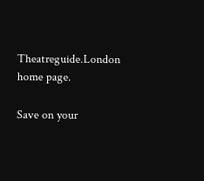Theatreguide.London home page.

Save on your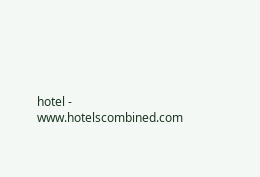hotel - www.hotelscombined.com